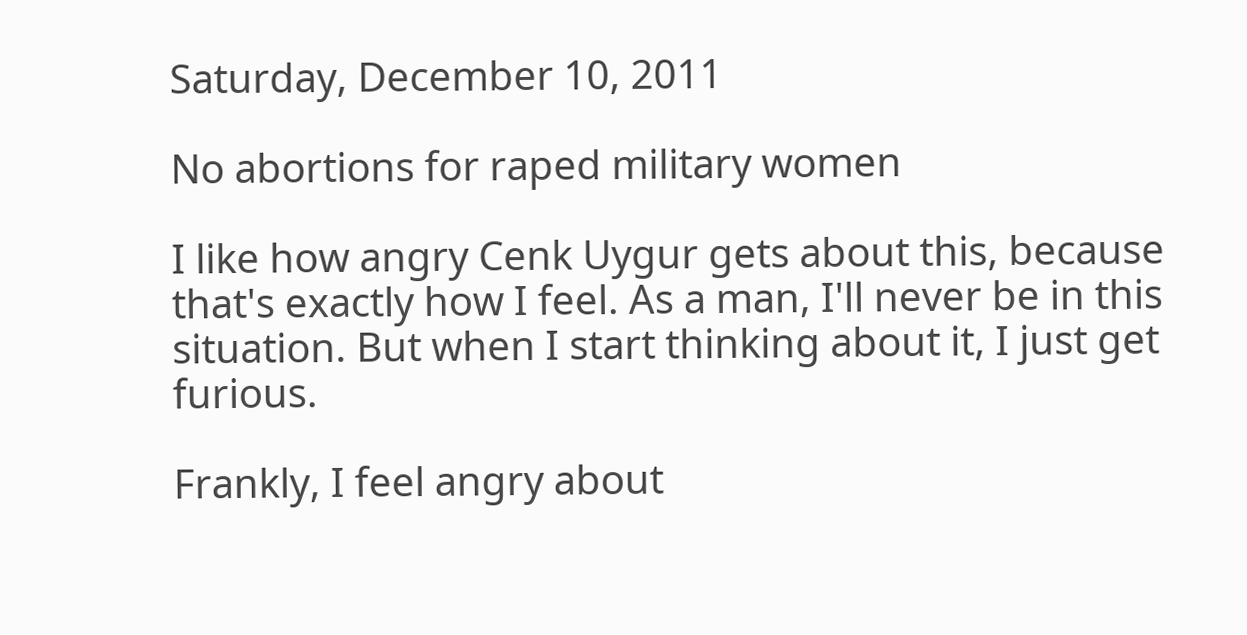Saturday, December 10, 2011

No abortions for raped military women

I like how angry Cenk Uygur gets about this, because that's exactly how I feel. As a man, I'll never be in this situation. But when I start thinking about it, I just get furious.

Frankly, I feel angry about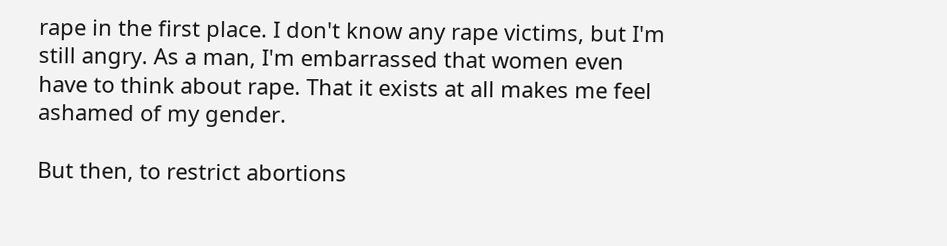rape in the first place. I don't know any rape victims, but I'm still angry. As a man, I'm embarrassed that women even have to think about rape. That it exists at all makes me feel ashamed of my gender.

But then, to restrict abortions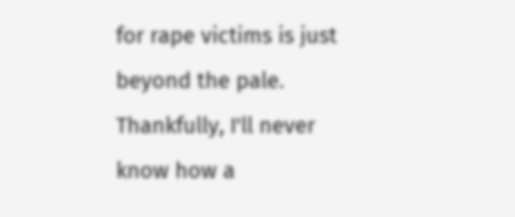for rape victims is just beyond the pale. Thankfully, I'll never know how a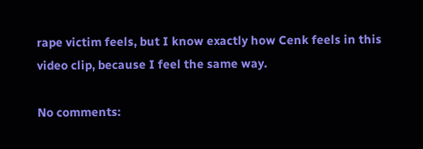rape victim feels, but I know exactly how Cenk feels in this video clip, because I feel the same way.

No comments: